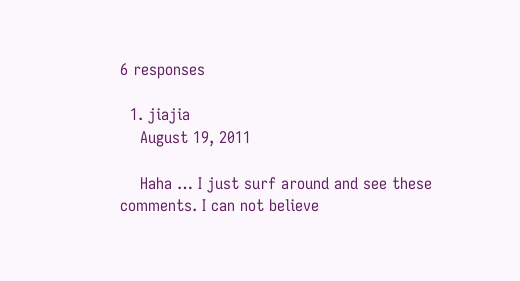6 responses

  1. jiajia
    August 19, 2011

    Haha … I just surf around and see these comments. I can not believe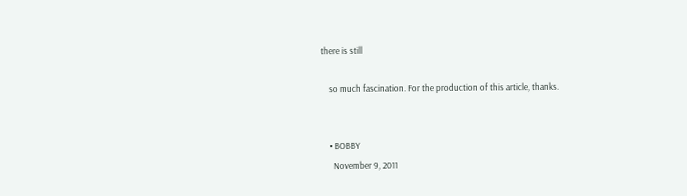there is still

    so much fascination. For the production of this article, thanks.


    • BOBBY
      November 9, 2011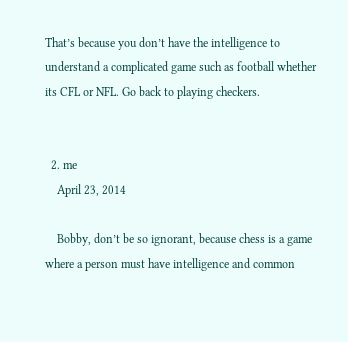That’s because you don’t have the intelligence to understand a complicated game such as football whether its CFL or NFL. Go back to playing checkers.


  2. me
    April 23, 2014

    Bobby, don’t be so ignorant, because chess is a game where a person must have intelligence and common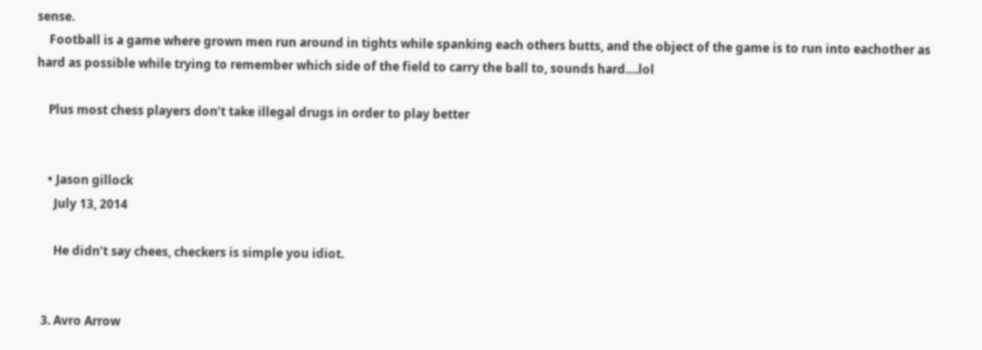sense.
    Football is a game where grown men run around in tights while spanking each others butts, and the object of the game is to run into eachother as hard as possible while trying to remember which side of the field to carry the ball to, sounds hard….lol

    Plus most chess players don’t take illegal drugs in order to play better


    • Jason gillock
      July 13, 2014

      He didn’t say chees, checkers is simple you idiot.


  3. Avro Arrow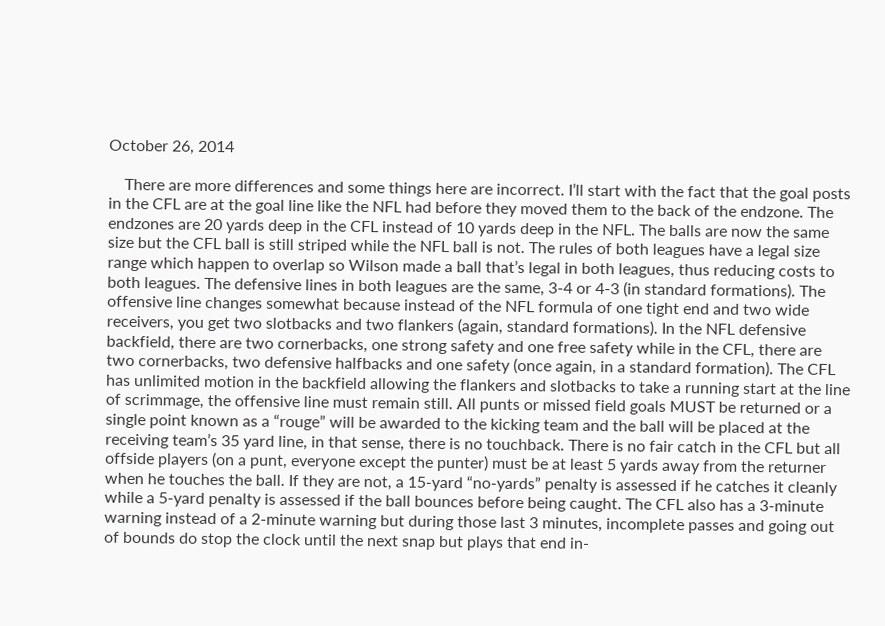October 26, 2014

    There are more differences and some things here are incorrect. I’ll start with the fact that the goal posts in the CFL are at the goal line like the NFL had before they moved them to the back of the endzone. The endzones are 20 yards deep in the CFL instead of 10 yards deep in the NFL. The balls are now the same size but the CFL ball is still striped while the NFL ball is not. The rules of both leagues have a legal size range which happen to overlap so Wilson made a ball that’s legal in both leagues, thus reducing costs to both leagues. The defensive lines in both leagues are the same, 3-4 or 4-3 (in standard formations). The offensive line changes somewhat because instead of the NFL formula of one tight end and two wide receivers, you get two slotbacks and two flankers (again, standard formations). In the NFL defensive backfield, there are two cornerbacks, one strong safety and one free safety while in the CFL, there are two cornerbacks, two defensive halfbacks and one safety (once again, in a standard formation). The CFL has unlimited motion in the backfield allowing the flankers and slotbacks to take a running start at the line of scrimmage, the offensive line must remain still. All punts or missed field goals MUST be returned or a single point known as a “rouge” will be awarded to the kicking team and the ball will be placed at the receiving team’s 35 yard line, in that sense, there is no touchback. There is no fair catch in the CFL but all offside players (on a punt, everyone except the punter) must be at least 5 yards away from the returner when he touches the ball. If they are not, a 15-yard “no-yards” penalty is assessed if he catches it cleanly while a 5-yard penalty is assessed if the ball bounces before being caught. The CFL also has a 3-minute warning instead of a 2-minute warning but during those last 3 minutes, incomplete passes and going out of bounds do stop the clock until the next snap but plays that end in-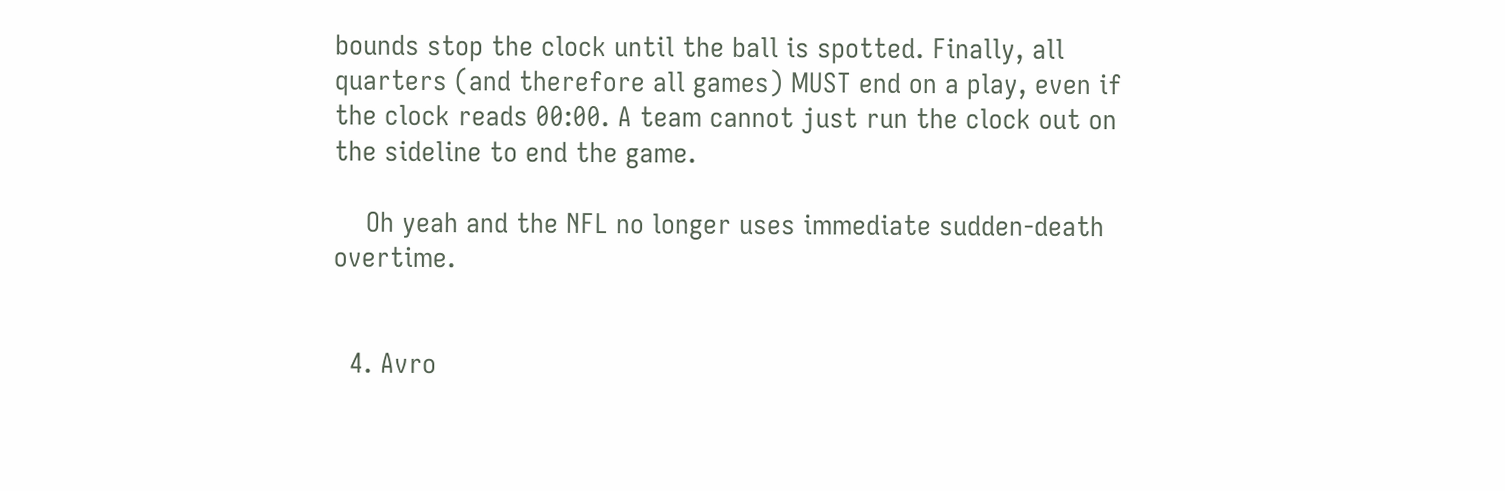bounds stop the clock until the ball is spotted. Finally, all quarters (and therefore all games) MUST end on a play, even if the clock reads 00:00. A team cannot just run the clock out on the sideline to end the game.

    Oh yeah and the NFL no longer uses immediate sudden-death overtime.


  4. Avro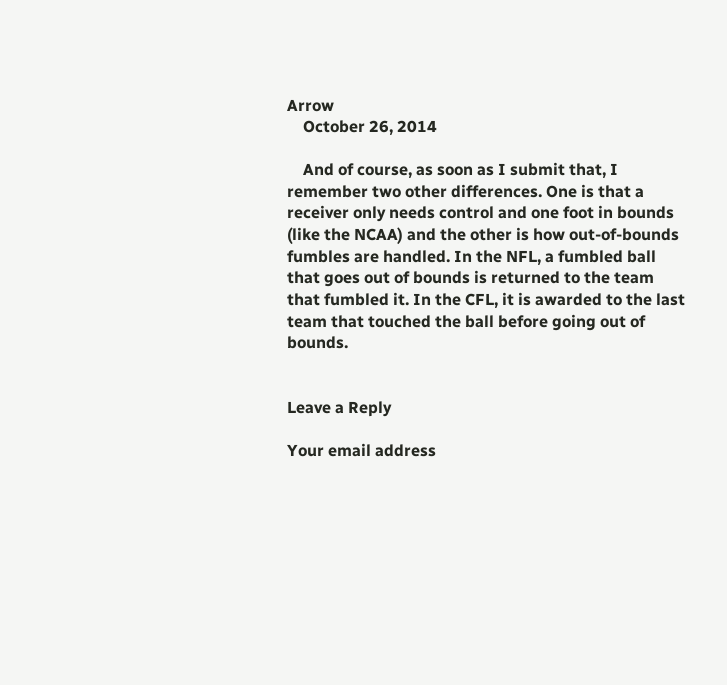Arrow
    October 26, 2014

    And of course, as soon as I submit that, I remember two other differences. One is that a receiver only needs control and one foot in bounds (like the NCAA) and the other is how out-of-bounds fumbles are handled. In the NFL, a fumbled ball that goes out of bounds is returned to the team that fumbled it. In the CFL, it is awarded to the last team that touched the ball before going out of bounds.


Leave a Reply

Your email address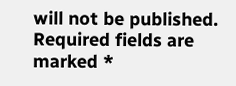will not be published. Required fields are marked *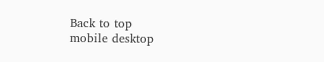Back to top
mobile desktop